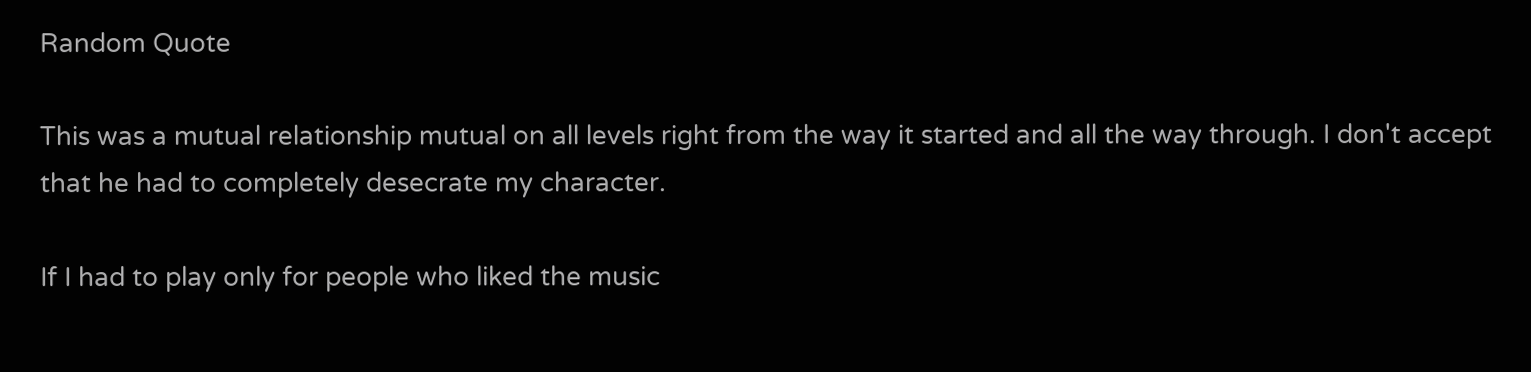Random Quote

This was a mutual relationship mutual on all levels right from the way it started and all the way through. I don't accept that he had to completely desecrate my character.

If I had to play only for people who liked the music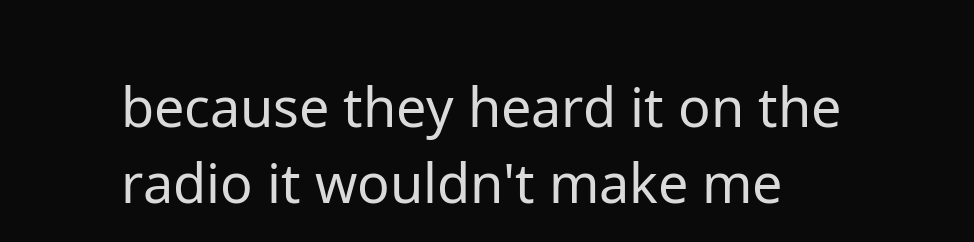because they heard it on the radio it wouldn't make me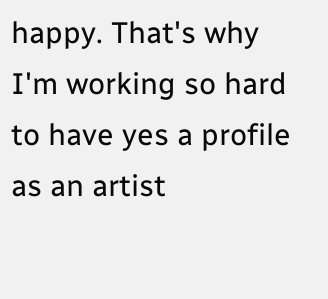happy. That's why I'm working so hard to have yes a profile as an artist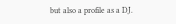but also a profile as a DJ.